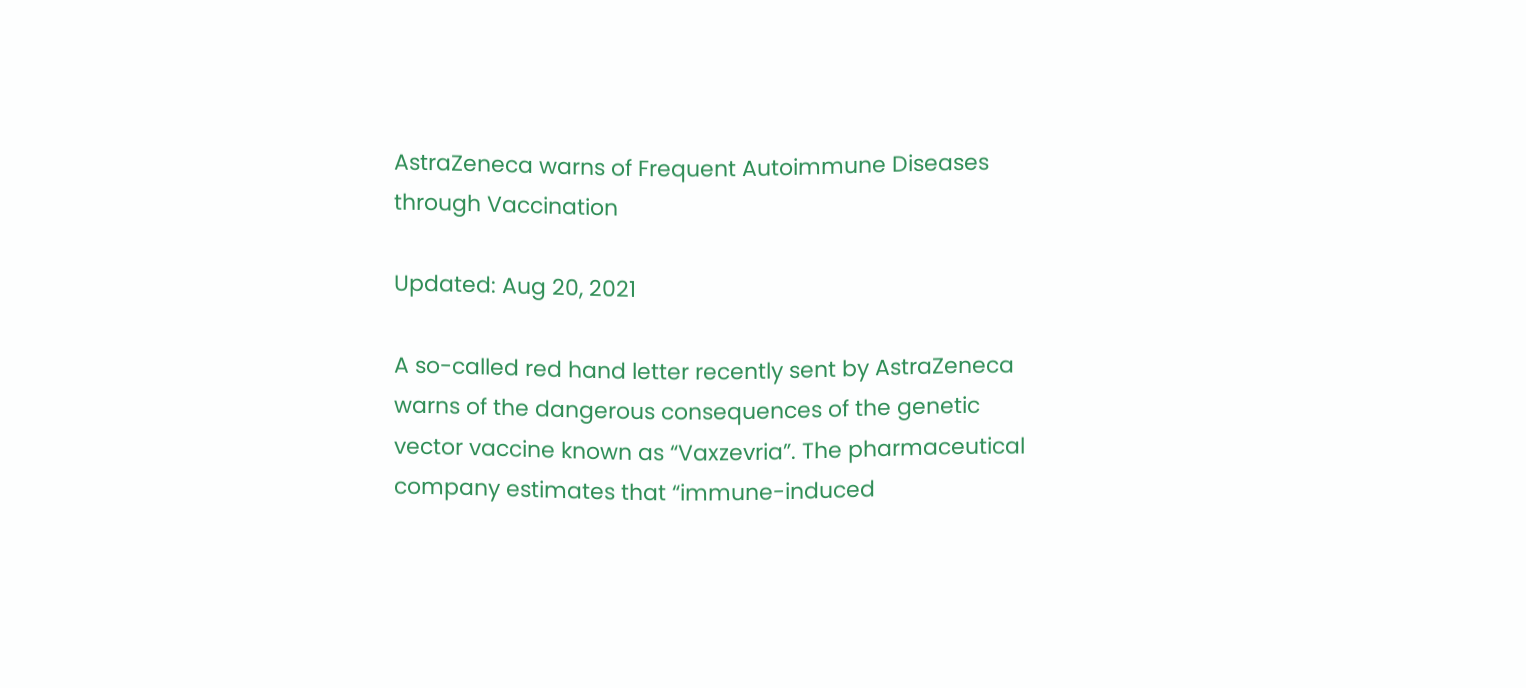AstraZeneca warns of Frequent Autoimmune Diseases through Vaccination

Updated: Aug 20, 2021

A so-called red hand letter recently sent by AstraZeneca warns of the dangerous consequences of the genetic vector vaccine known as “Vaxzevria”. The pharmaceutical company estimates that “immune-induced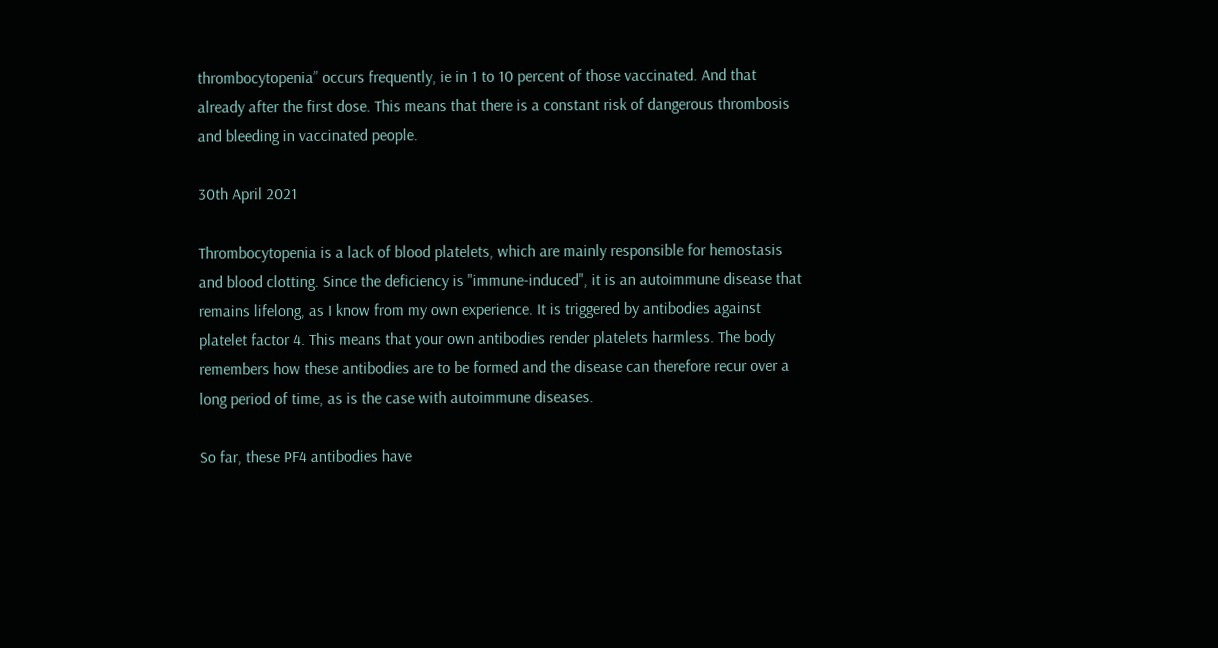thrombocytopenia” occurs frequently, ie in 1 to 10 percent of those vaccinated. And that already after the first dose. This means that there is a constant risk of dangerous thrombosis and bleeding in vaccinated people.

30th April 2021

Thrombocytopenia is a lack of blood platelets, which are mainly responsible for hemostasis and blood clotting. Since the deficiency is "immune-induced", it is an autoimmune disease that remains lifelong, as I know from my own experience. It is triggered by antibodies against platelet factor 4. This means that your own antibodies render platelets harmless. The body remembers how these antibodies are to be formed and the disease can therefore recur over a long period of time, as is the case with autoimmune diseases.

So far, these PF4 antibodies have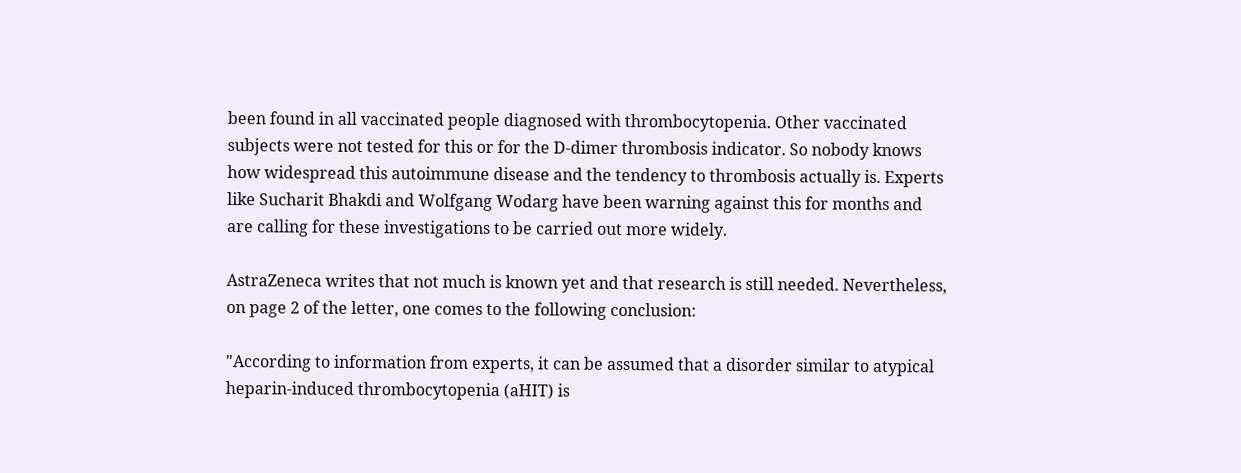been found in all vaccinated people diagnosed with thrombocytopenia. Other vaccinated subjects were not tested for this or for the D-dimer thrombosis indicator. So nobody knows how widespread this autoimmune disease and the tendency to thrombosis actually is. Experts like Sucharit Bhakdi and Wolfgang Wodarg have been warning against this for months and are calling for these investigations to be carried out more widely.

AstraZeneca writes that not much is known yet and that research is still needed. Nevertheless, on page 2 of the letter, one comes to the following conclusion:

"According to information from experts, it can be assumed that a disorder similar to atypical heparin-induced thrombocytopenia (aHIT) is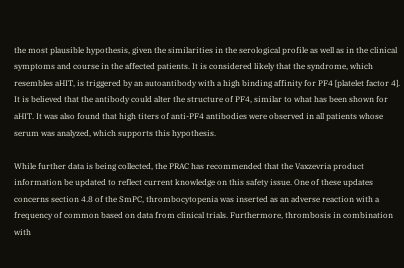the most plausible hypothesis, given the similarities in the serological profile as well as in the clinical symptoms and course in the affected patients. It is considered likely that the syndrome, which resembles aHIT, is triggered by an autoantibody with a high binding affinity for PF4 [platelet factor 4]. It is believed that the antibody could alter the structure of PF4, similar to what has been shown for aHIT. It was also found that high titers of anti-PF4 antibodies were observed in all patients whose serum was analyzed, which supports this hypothesis.

While further data is being collected, the PRAC has recommended that the Vaxzevria product information be updated to reflect current knowledge on this safety issue. One of these updates concerns section 4.8 of the SmPC, thrombocytopenia was inserted as an adverse reaction with a frequency of common based on data from clinical trials. Furthermore, thrombosis in combination with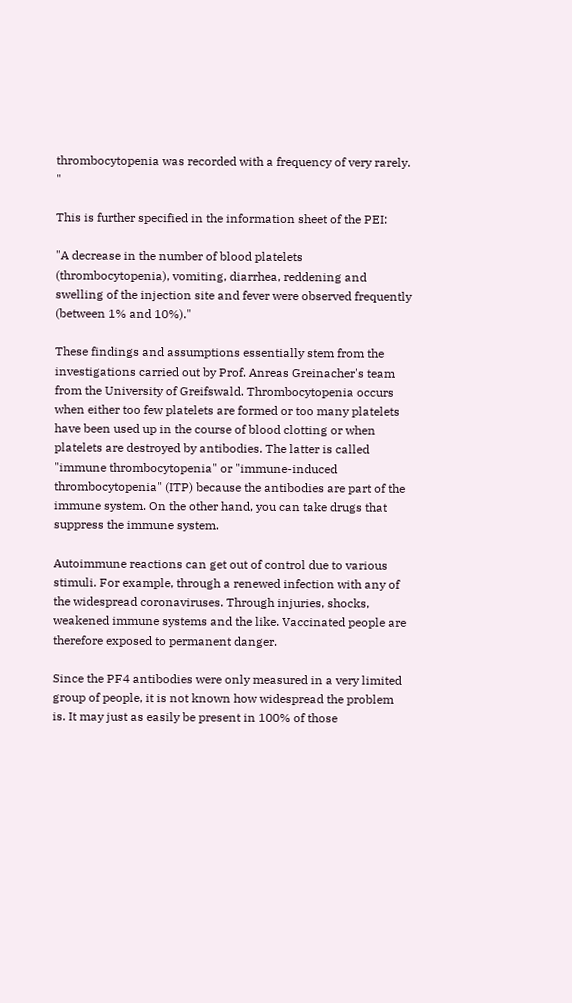thrombocytopenia was recorded with a frequency of very rarely. "

This is further specified in the information sheet of the PEI:

"A decrease in the number of blood platelets (thrombocytopenia), vomiting, diarrhea, reddening and swelling of the injection site and fever were observed frequently (between 1% and 10%)."

These findings and assumptions essentially stem from the investigations carried out by Prof. Anreas Greinacher's team from the University of Greifswald. Thrombocytopenia occurs when either too few platelets are formed or too many platelets have been used up in the course of blood clotting or when platelets are destroyed by antibodies. The latter is called "immune thrombocytopenia" or "immune-induced thrombocytopenia" (ITP) because the antibodies are part of the immune system. On the other hand, you can take drugs that suppress the immune system.

Autoimmune reactions can get out of control due to various stimuli. For example, through a renewed infection with any of the widespread coronaviruses. Through injuries, shocks, weakened immune systems and the like. Vaccinated people are therefore exposed to permanent danger.

Since the PF4 antibodies were only measured in a very limited group of people, it is not known how widespread the problem is. It may just as easily be present in 100% of those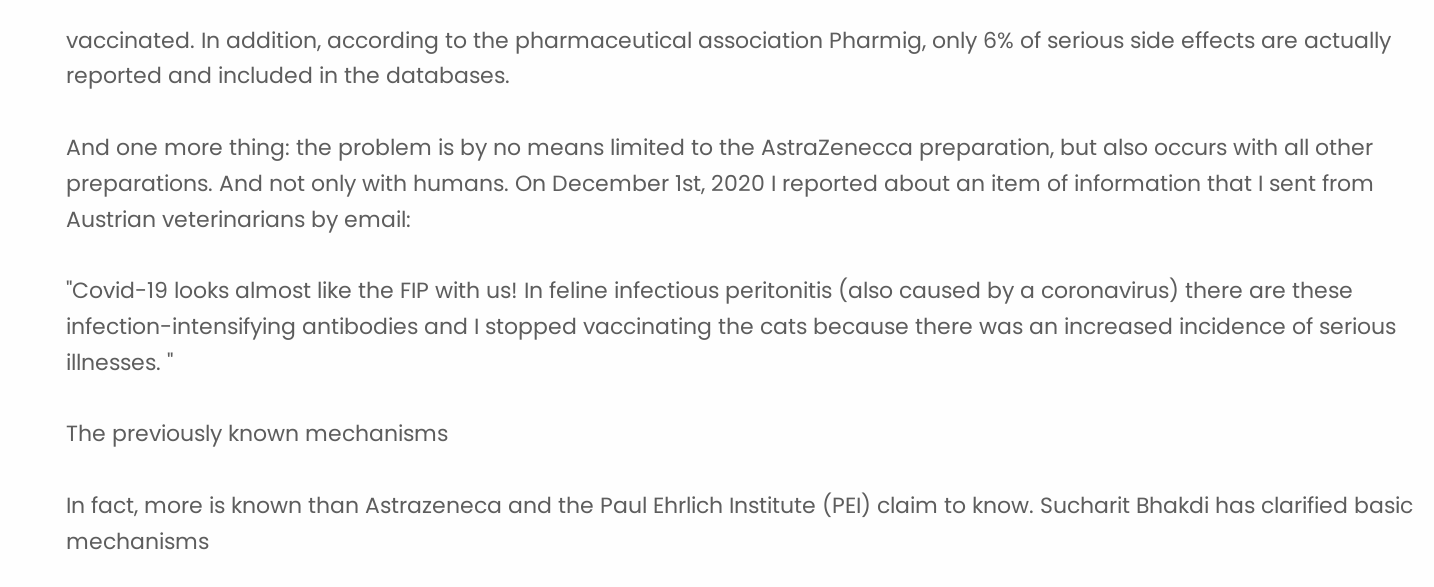vaccinated. In addition, according to the pharmaceutical association Pharmig, only 6% of serious side effects are actually reported and included in the databases.

And one more thing: the problem is by no means limited to the AstraZenecca preparation, but also occurs with all other preparations. And not only with humans. On December 1st, 2020 I reported about an item of information that I sent from Austrian veterinarians by email:

"Covid-19 looks almost like the FIP with us! In feline infectious peritonitis (also caused by a coronavirus) there are these infection-intensifying antibodies and I stopped vaccinating the cats because there was an increased incidence of serious illnesses. "

The previously known mechanisms

In fact, more is known than Astrazeneca and the Paul Ehrlich Institute (PEI) claim to know. Sucharit Bhakdi has clarified basic mechanisms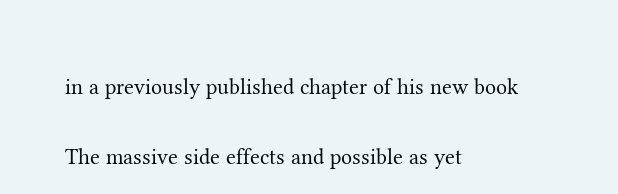in a previously published chapter of his new book

The massive side effects and possible as yet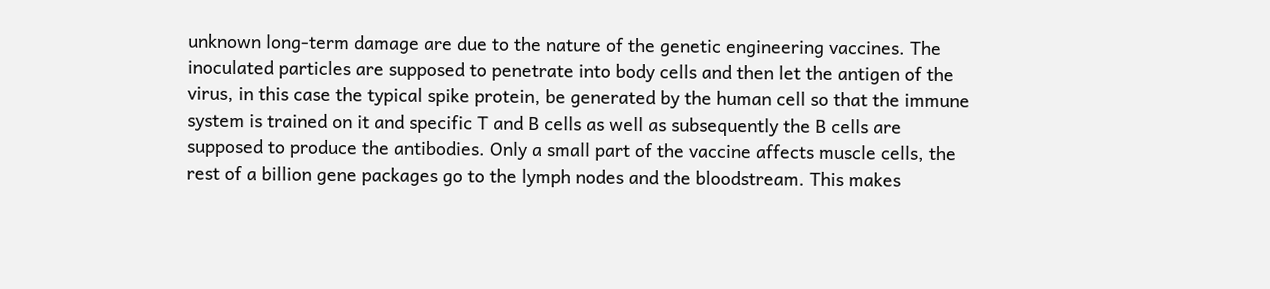unknown long-term damage are due to the nature of the genetic engineering vaccines. The inoculated particles are supposed to penetrate into body cells and then let the antigen of the virus, in this case the typical spike protein, be generated by the human cell so that the immune system is trained on it and specific T and B cells as well as subsequently the B cells are supposed to produce the antibodies. Only a small part of the vaccine affects muscle cells, the rest of a billion gene packages go to the lymph nodes and the bloodstream. This makes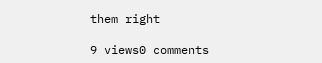them right

9 views0 comments